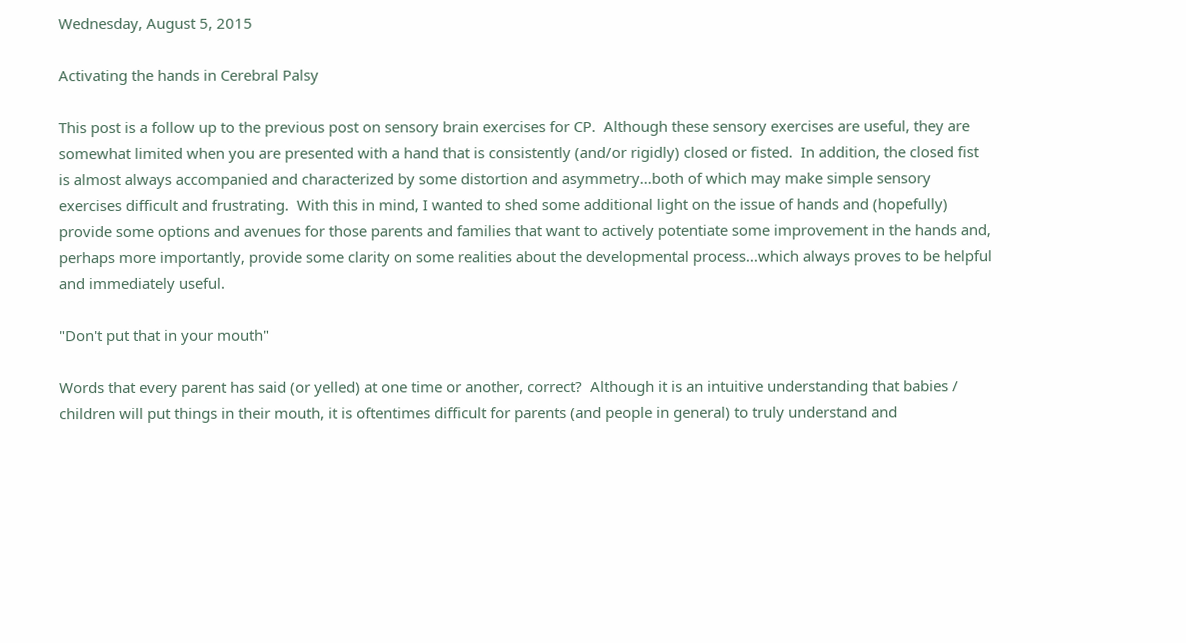Wednesday, August 5, 2015

Activating the hands in Cerebral Palsy

This post is a follow up to the previous post on sensory brain exercises for CP.  Although these sensory exercises are useful, they are somewhat limited when you are presented with a hand that is consistently (and/or rigidly) closed or fisted.  In addition, the closed fist is almost always accompanied and characterized by some distortion and asymmetry...both of which may make simple sensory exercises difficult and frustrating.  With this in mind, I wanted to shed some additional light on the issue of hands and (hopefully) provide some options and avenues for those parents and families that want to actively potentiate some improvement in the hands and, perhaps more importantly, provide some clarity on some realities about the developmental process...which always proves to be helpful and immediately useful.

"Don't put that in your mouth"

Words that every parent has said (or yelled) at one time or another, correct?  Although it is an intuitive understanding that babies / children will put things in their mouth, it is oftentimes difficult for parents (and people in general) to truly understand and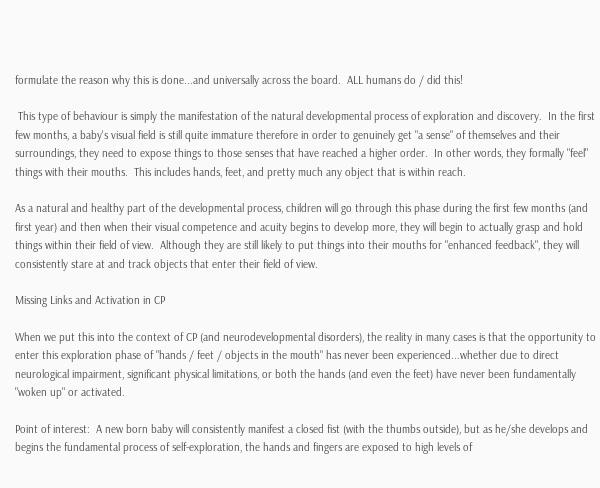formulate the reason why this is done...and universally across the board.  ALL humans do / did this!

 This type of behaviour is simply the manifestation of the natural developmental process of exploration and discovery.  In the first few months, a baby's visual field is still quite immature therefore in order to genuinely get "a sense" of themselves and their surroundings, they need to expose things to those senses that have reached a higher order.  In other words, they formally "feel" things with their mouths.  This includes hands, feet, and pretty much any object that is within reach.

As a natural and healthy part of the developmental process, children will go through this phase during the first few months (and first year) and then when their visual competence and acuity begins to develop more, they will begin to actually grasp and hold things within their field of view.  Although they are still likely to put things into their mouths for "enhanced feedback", they will consistently stare at and track objects that enter their field of view.

Missing Links and Activation in CP

When we put this into the context of CP (and neurodevelopmental disorders), the reality in many cases is that the opportunity to enter this exploration phase of "hands / feet / objects in the mouth" has never been experienced...whether due to direct neurological impairment, significant physical limitations, or both the hands (and even the feet) have never been fundamentally "woken up" or activated.

Point of interest:  A new born baby will consistently manifest a closed fist (with the thumbs outside), but as he/she develops and begins the fundamental process of self-exploration, the hands and fingers are exposed to high levels of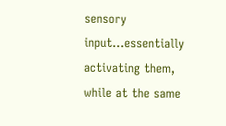sensory input...essentially activating them, while at the same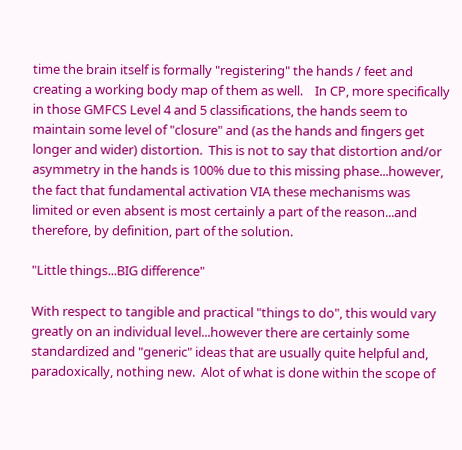time the brain itself is formally "registering" the hands / feet and creating a working body map of them as well.    In CP, more specifically in those GMFCS Level 4 and 5 classifications, the hands seem to maintain some level of "closure" and (as the hands and fingers get longer and wider) distortion.  This is not to say that distortion and/or asymmetry in the hands is 100% due to this missing phase...however, the fact that fundamental activation VIA these mechanisms was limited or even absent is most certainly a part of the reason...and therefore, by definition, part of the solution.

"Little things...BIG difference"

With respect to tangible and practical "things to do", this would vary greatly on an individual level...however there are certainly some standardized and "generic" ideas that are usually quite helpful and, paradoxically, nothing new.  Alot of what is done within the scope of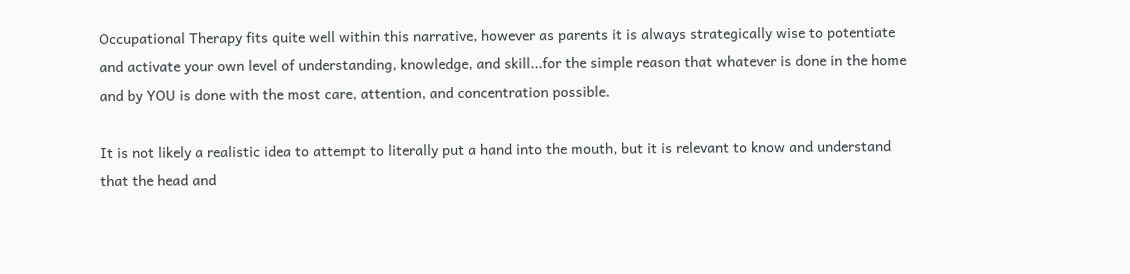Occupational Therapy fits quite well within this narrative, however as parents it is always strategically wise to potentiate and activate your own level of understanding, knowledge, and skill...for the simple reason that whatever is done in the home and by YOU is done with the most care, attention, and concentration possible.

It is not likely a realistic idea to attempt to literally put a hand into the mouth, but it is relevant to know and understand that the head and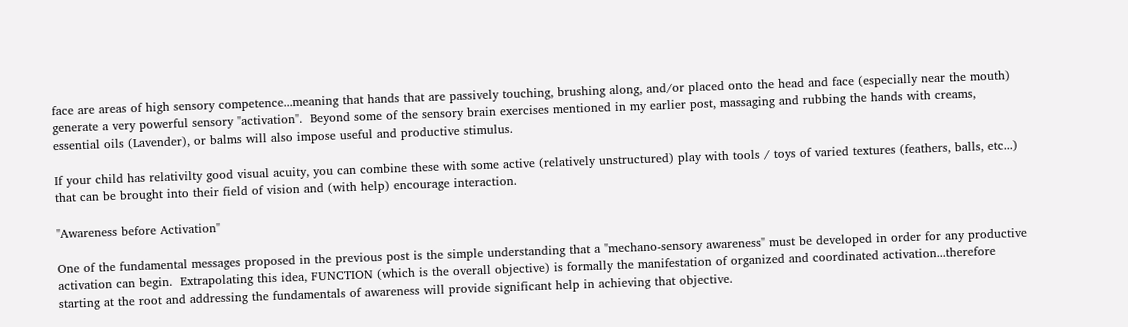face are areas of high sensory competence...meaning that hands that are passively touching, brushing along, and/or placed onto the head and face (especially near the mouth) generate a very powerful sensory "activation".  Beyond some of the sensory brain exercises mentioned in my earlier post, massaging and rubbing the hands with creams, essential oils (Lavender), or balms will also impose useful and productive stimulus.

If your child has relativilty good visual acuity, you can combine these with some active (relatively unstructured) play with tools / toys of varied textures (feathers, balls, etc...) that can be brought into their field of vision and (with help) encourage interaction.

"Awareness before Activation"

One of the fundamental messages proposed in the previous post is the simple understanding that a "mechano-sensory awareness" must be developed in order for any productive activation can begin.  Extrapolating this idea, FUNCTION (which is the overall objective) is formally the manifestation of organized and coordinated activation...therefore starting at the root and addressing the fundamentals of awareness will provide significant help in achieving that objective.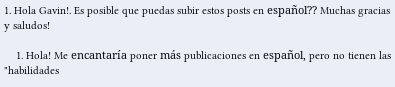1. Hola Gavin!. Es posible que puedas subir estos posts en español?? Muchas gracias y saludos!

    1. Hola! Me encantaría poner más publicaciones en español, pero no tienen las "habilidades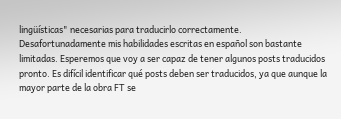lingüísticas" necesarias para traducirlo correctamente. Desafortunadamente mis habilidades escritas en español son bastante limitadas. Esperemos que voy a ser capaz de tener algunos posts traducidos pronto. Es difícil identificar qué posts deben ser traducidos, ya que aunque la mayor parte de la obra FT se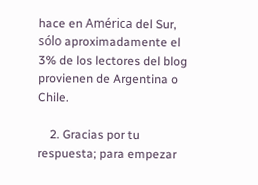hace en América del Sur, sólo aproximadamente el 3% de los lectores del blog provienen de Argentina o Chile.

    2. Gracias por tu respuesta; para empezar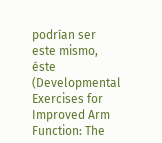podrían ser este mismo, éste (Developmental Exercises for Improved Arm Function: The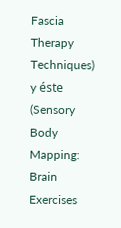Fascia Therapy Techniques) y éste (Sensory Body Mapping: Brain Exercises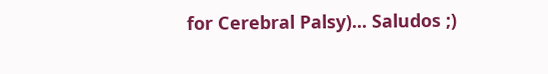for Cerebral Palsy)... Saludos ;)